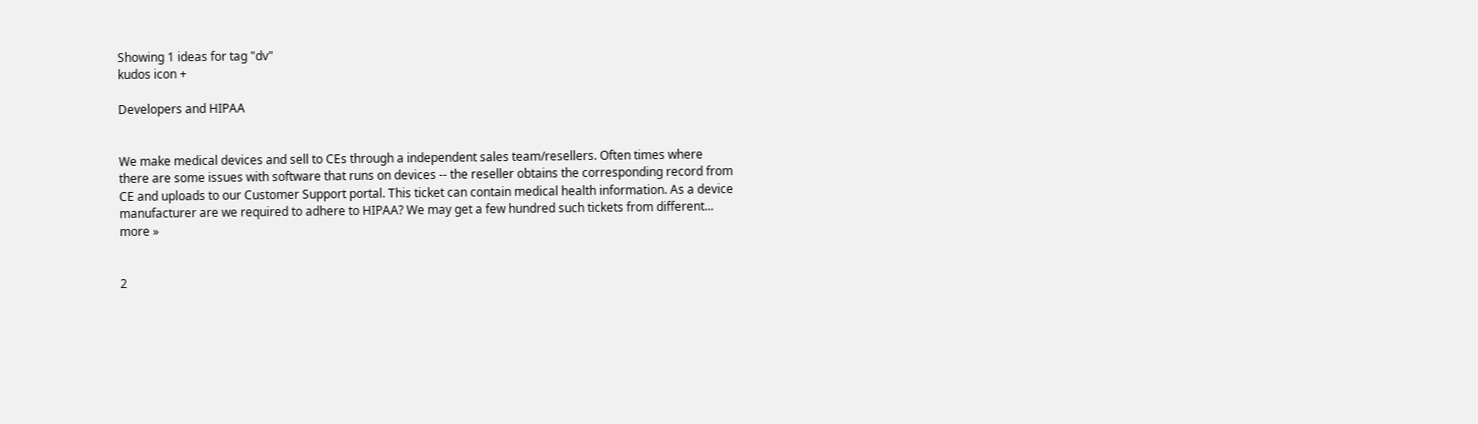Showing 1 ideas for tag "dv"
kudos icon +

Developers and HIPAA


We make medical devices and sell to CEs through a independent sales team/resellers. Often times where there are some issues with software that runs on devices -- the reseller obtains the corresponding record from CE and uploads to our Customer Support portal. This ticket can contain medical health information. As a device manufacturer are we required to adhere to HIPAA? We may get a few hundred such tickets from different... more »


2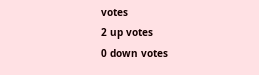votes
2 up votes
0 down votes